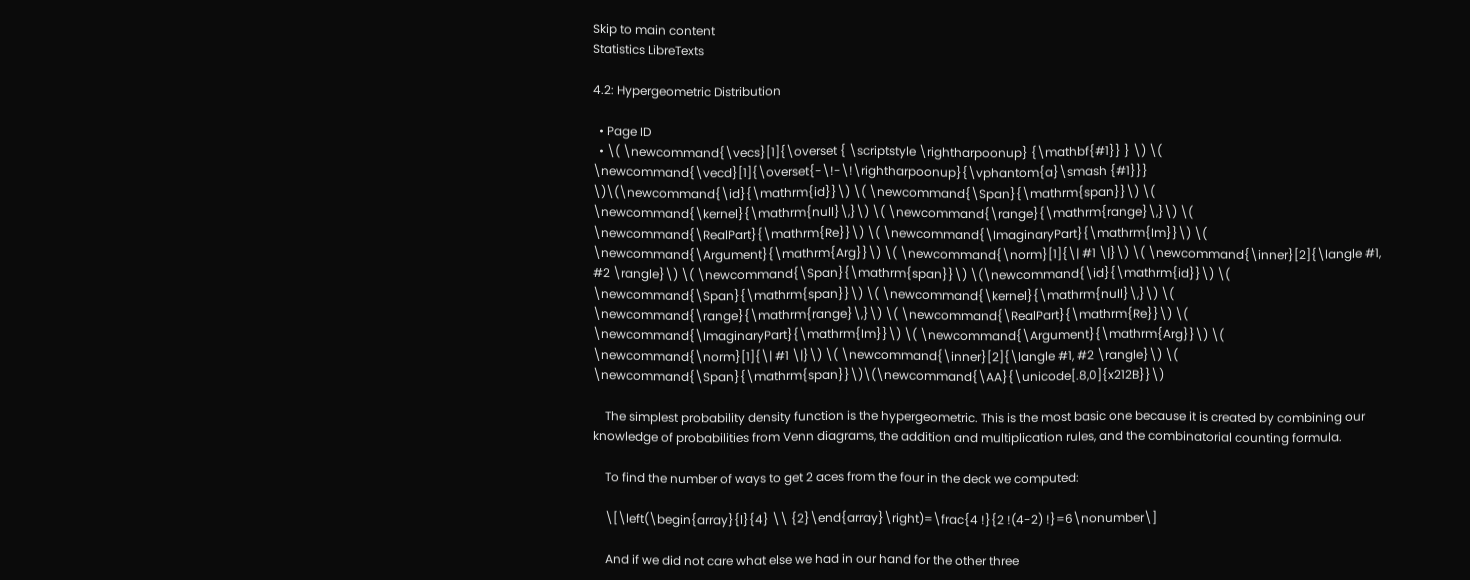Skip to main content
Statistics LibreTexts

4.2: Hypergeometric Distribution

  • Page ID
  • \( \newcommand{\vecs}[1]{\overset { \scriptstyle \rightharpoonup} {\mathbf{#1}} } \) \( \newcommand{\vecd}[1]{\overset{-\!-\!\rightharpoonup}{\vphantom{a}\smash {#1}}} \)\(\newcommand{\id}{\mathrm{id}}\) \( \newcommand{\Span}{\mathrm{span}}\) \( \newcommand{\kernel}{\mathrm{null}\,}\) \( \newcommand{\range}{\mathrm{range}\,}\) \( \newcommand{\RealPart}{\mathrm{Re}}\) \( \newcommand{\ImaginaryPart}{\mathrm{Im}}\) \( \newcommand{\Argument}{\mathrm{Arg}}\) \( \newcommand{\norm}[1]{\| #1 \|}\) \( \newcommand{\inner}[2]{\langle #1, #2 \rangle}\) \( \newcommand{\Span}{\mathrm{span}}\) \(\newcommand{\id}{\mathrm{id}}\) \( \newcommand{\Span}{\mathrm{span}}\) \( \newcommand{\kernel}{\mathrm{null}\,}\) \( \newcommand{\range}{\mathrm{range}\,}\) \( \newcommand{\RealPart}{\mathrm{Re}}\) \( \newcommand{\ImaginaryPart}{\mathrm{Im}}\) \( \newcommand{\Argument}{\mathrm{Arg}}\) \( \newcommand{\norm}[1]{\| #1 \|}\) \( \newcommand{\inner}[2]{\langle #1, #2 \rangle}\) \( \newcommand{\Span}{\mathrm{span}}\)\(\newcommand{\AA}{\unicode[.8,0]{x212B}}\)

    The simplest probability density function is the hypergeometric. This is the most basic one because it is created by combining our knowledge of probabilities from Venn diagrams, the addition and multiplication rules, and the combinatorial counting formula.

    To find the number of ways to get 2 aces from the four in the deck we computed:

    \[\left(\begin{array}{l}{4} \\ {2}\end{array}\right)=\frac{4 !}{2 !(4-2) !}=6\nonumber\]

    And if we did not care what else we had in our hand for the other three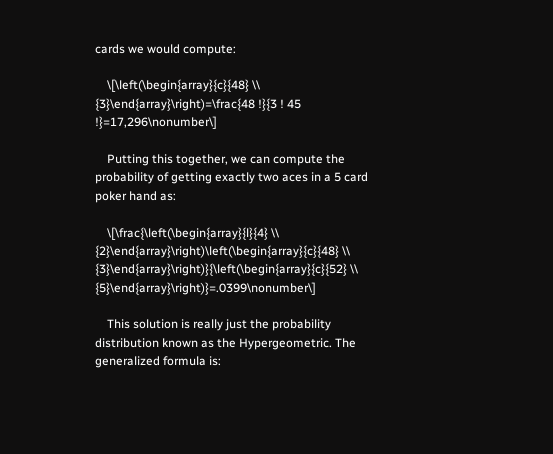cards we would compute:

    \[\left(\begin{array}{c}{48} \\ {3}\end{array}\right)=\frac{48 !}{3 ! 45 !}=17,296\nonumber\]

    Putting this together, we can compute the probability of getting exactly two aces in a 5 card poker hand as:

    \[\frac{\left(\begin{array}{l}{4} \\ {2}\end{array}\right)\left(\begin{array}{c}{48} \\ {3}\end{array}\right)}{\left(\begin{array}{c}{52} \\ {5}\end{array}\right)}=.0399\nonumber\]

    This solution is really just the probability distribution known as the Hypergeometric. The generalized formula is: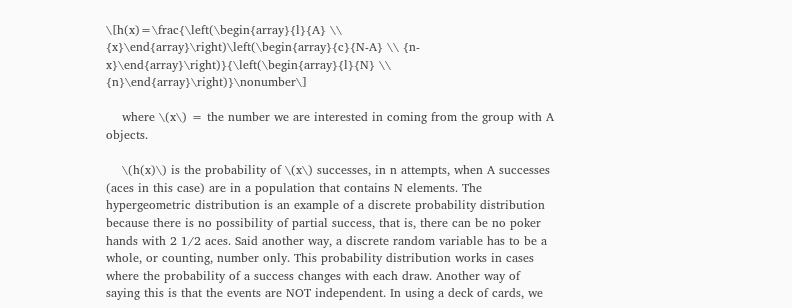\[h(x)=\frac{\left(\begin{array}{l}{A} \\ {x}\end{array}\right)\left(\begin{array}{c}{N-A} \\ {n-x}\end{array}\right)}{\left(\begin{array}{l}{N} \\ {n}\end{array}\right)}\nonumber\]

    where \(x\) = the number we are interested in coming from the group with A objects.

    \(h(x)\) is the probability of \(x\) successes, in n attempts, when A successes (aces in this case) are in a population that contains N elements. The hypergeometric distribution is an example of a discrete probability distribution because there is no possibility of partial success, that is, there can be no poker hands with 2 1/2 aces. Said another way, a discrete random variable has to be a whole, or counting, number only. This probability distribution works in cases where the probability of a success changes with each draw. Another way of saying this is that the events are NOT independent. In using a deck of cards, we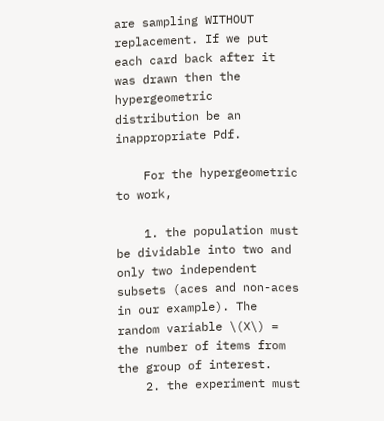are sampling WITHOUT replacement. If we put each card back after it was drawn then the hypergeometric distribution be an inappropriate Pdf.

    For the hypergeometric to work,

    1. the population must be dividable into two and only two independent subsets (aces and non-aces in our example). The random variable \(X\) = the number of items from the group of interest.
    2. the experiment must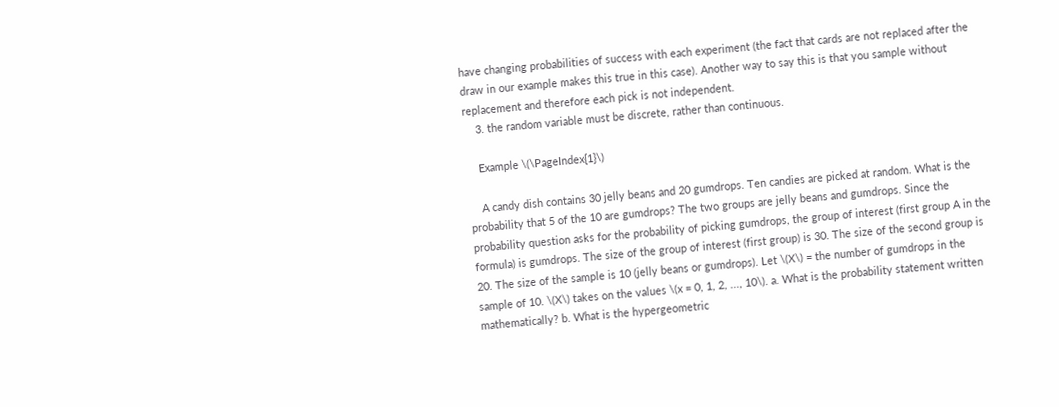have changing probabilities of success with each experiment (the fact that cards are not replaced after the draw in our example makes this true in this case). Another way to say this is that you sample without replacement and therefore each pick is not independent.
    3. the random variable must be discrete, rather than continuous.

    Example \(\PageIndex{1}\)

    A candy dish contains 30 jelly beans and 20 gumdrops. Ten candies are picked at random. What is the probability that 5 of the 10 are gumdrops? The two groups are jelly beans and gumdrops. Since the probability question asks for the probability of picking gumdrops, the group of interest (first group A in the formula) is gumdrops. The size of the group of interest (first group) is 30. The size of the second group is 20. The size of the sample is 10 (jelly beans or gumdrops). Let \(X\) = the number of gumdrops in the sample of 10. \(X\) takes on the values \(x = 0, 1, 2, ..., 10\). a. What is the probability statement written mathematically? b. What is the hypergeometric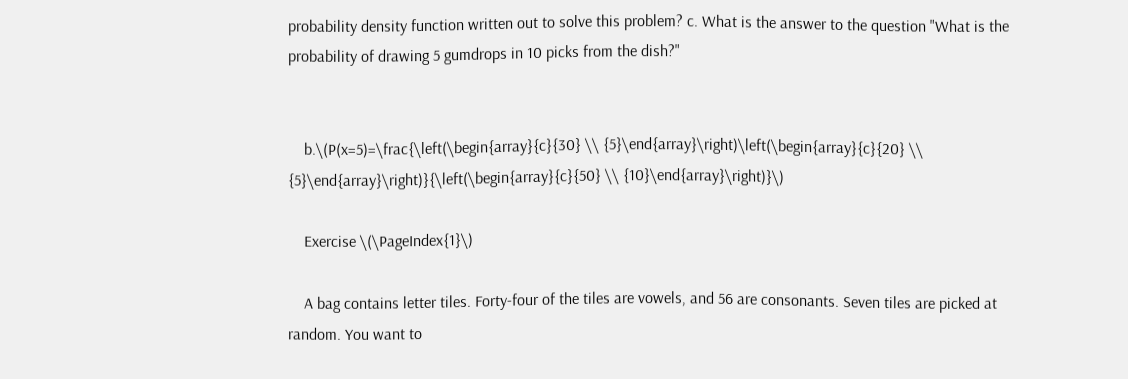probability density function written out to solve this problem? c. What is the answer to the question "What is the probability of drawing 5 gumdrops in 10 picks from the dish?"


    b.\(P(x=5)=\frac{\left(\begin{array}{c}{30} \\ {5}\end{array}\right)\left(\begin{array}{c}{20} \\ {5}\end{array}\right)}{\left(\begin{array}{c}{50} \\ {10}\end{array}\right)}\)

    Exercise \(\PageIndex{1}\)

    A bag contains letter tiles. Forty-four of the tiles are vowels, and 56 are consonants. Seven tiles are picked at random. You want to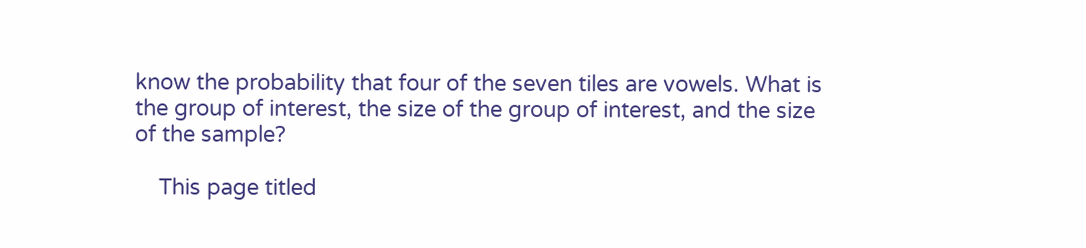know the probability that four of the seven tiles are vowels. What is the group of interest, the size of the group of interest, and the size of the sample?

    This page titled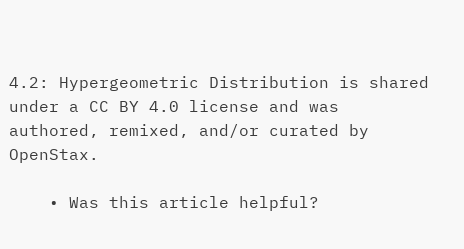4.2: Hypergeometric Distribution is shared under a CC BY 4.0 license and was authored, remixed, and/or curated by OpenStax.

    • Was this article helpful?